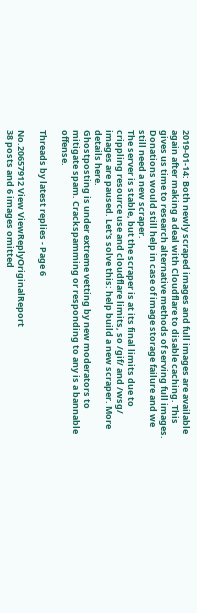2019-01-14: Both newly scraped images and full images are available again after making a deal with Cloudflare to disable caching. This gives us time to research alternative methods of serving full images. Donations would still help in case of image storage failure and we still need a new scraper.
The server is stable, but the scraper is at its final limits due to crippling resource use and cloudflare limits, so /gif/ and /wsg/ images are paused. Let's solve this: help build a new scraper. More details here.
Ghostposting is under extreme vetting by new moderators to mitigate spam. Crackspamming or responding to any is a bannable offense.

Threads by latest replies - Page 6

No.20657912 View ViewReplyOriginalReport
38 posts and 6 images omitted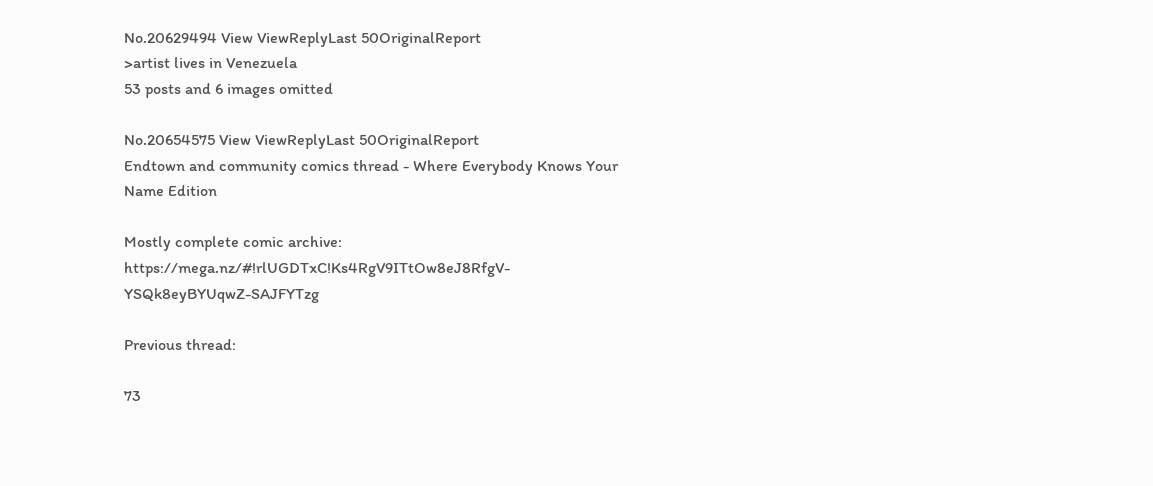No.20629494 View ViewReplyLast 50OriginalReport
>artist lives in Venezuela
53 posts and 6 images omitted

No.20654575 View ViewReplyLast 50OriginalReport
Endtown and community comics thread - Where Everybody Knows Your Name Edition

Mostly complete comic archive: https://mega.nz/#!rlUGDTxC!Ks4RgV9ITtOw8eJ8RfgV-YSQk8eyBYUqwZ-SAJFYTzg

Previous thread:

73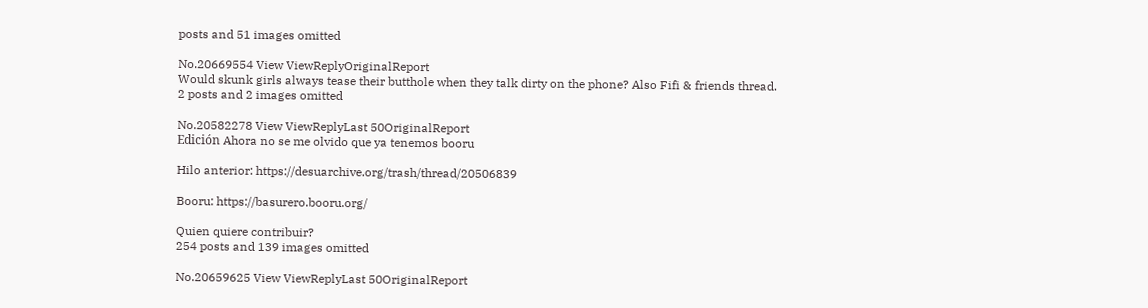posts and 51 images omitted

No.20669554 View ViewReplyOriginalReport
Would skunk girls always tease their butthole when they talk dirty on the phone? Also Fifi & friends thread.
2 posts and 2 images omitted

No.20582278 View ViewReplyLast 50OriginalReport
Edición Ahora no se me olvido que ya tenemos booru

Hilo anterior: https://desuarchive.org/trash/thread/20506839

Booru: https://basurero.booru.org/

Quien quiere contribuir?
254 posts and 139 images omitted

No.20659625 View ViewReplyLast 50OriginalReport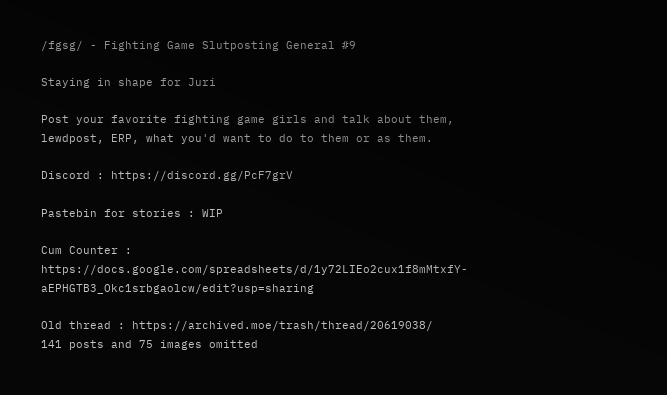/fgsg/ - Fighting Game Slutposting General #9

Staying in shape for Juri

Post your favorite fighting game girls and talk about them, lewdpost, ERP, what you'd want to do to them or as them.

Discord : https://discord.gg/PcF7grV

Pastebin for stories : WIP

Cum Counter : https://docs.google.com/spreadsheets/d/1y72LIEo2cux1f8mMtxfY-aEPHGTB3_Okc1srbgaolcw/edit?usp=sharing

Old thread : https://archived.moe/trash/thread/20619038/
141 posts and 75 images omitted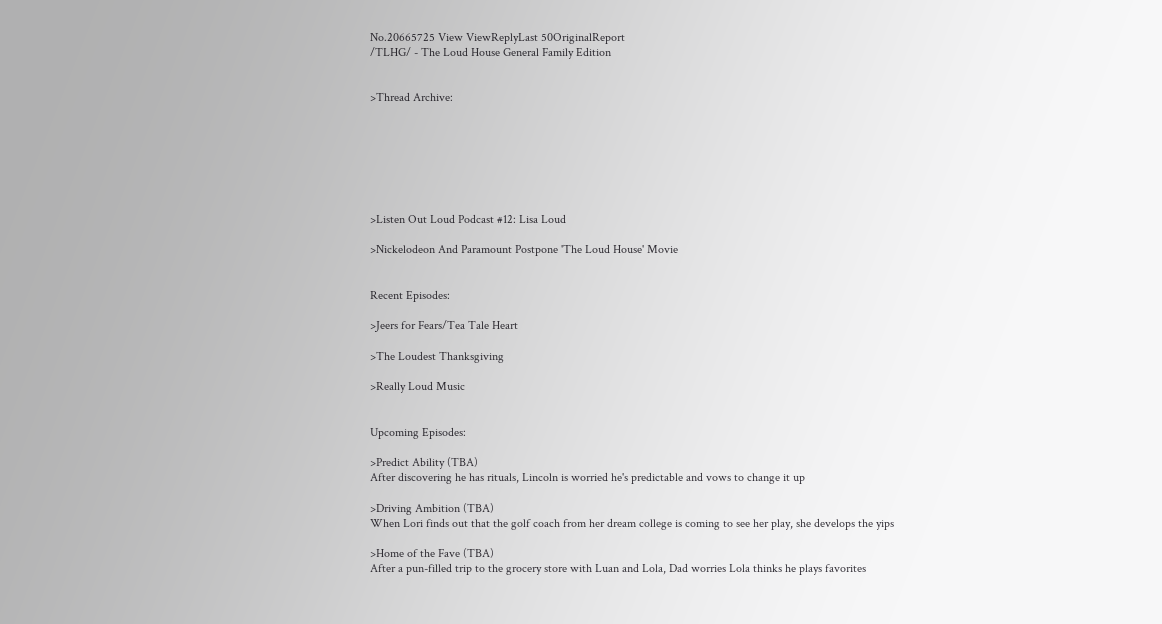No.20665725 View ViewReplyLast 50OriginalReport
/TLHG/ - The Loud House General Family Edition


>Thread Archive:







>Listen Out Loud Podcast #12: Lisa Loud

>Nickelodeon And Paramount Postpone 'The Loud House' Movie


Recent Episodes:

>Jeers for Fears/Tea Tale Heart

>The Loudest Thanksgiving

>Really Loud Music


Upcoming Episodes:

>Predict Ability (TBA)
After discovering he has rituals, Lincoln is worried he's predictable and vows to change it up

>Driving Ambition (TBA)
When Lori finds out that the golf coach from her dream college is coming to see her play, she develops the yips

>Home of the Fave (TBA)
After a pun-filled trip to the grocery store with Luan and Lola, Dad worries Lola thinks he plays favorites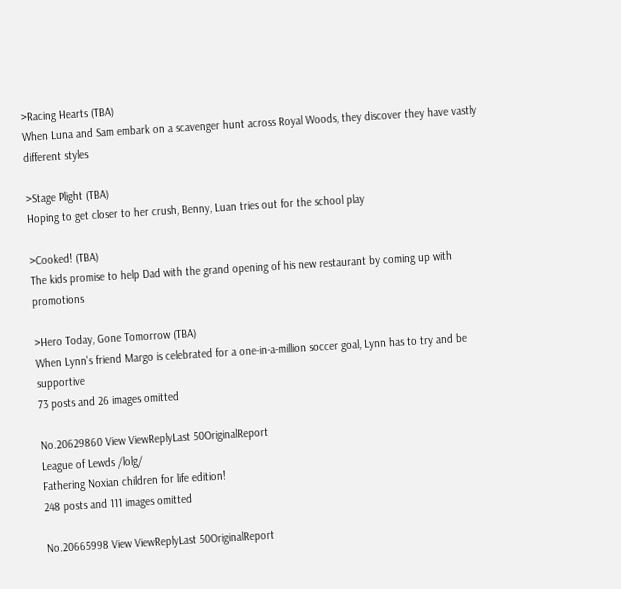>Racing Hearts (TBA)
When Luna and Sam embark on a scavenger hunt across Royal Woods, they discover they have vastly different styles

>Stage Plight (TBA)
Hoping to get closer to her crush, Benny, Luan tries out for the school play

>Cooked! (TBA)
The kids promise to help Dad with the grand opening of his new restaurant by coming up with promotions

>Hero Today, Gone Tomorrow (TBA)
When Lynn's friend Margo is celebrated for a one-in-a-million soccer goal, Lynn has to try and be supportive
73 posts and 26 images omitted

No.20629860 View ViewReplyLast 50OriginalReport
League of Lewds /lolg/
Fathering Noxian children for life edition!
248 posts and 111 images omitted

No.20665998 View ViewReplyLast 50OriginalReport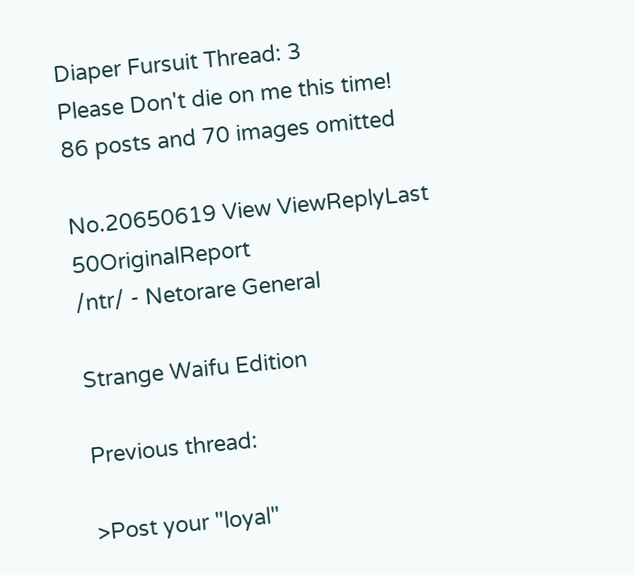Diaper Fursuit Thread: 3
Please Don't die on me this time!
86 posts and 70 images omitted

No.20650619 View ViewReplyLast 50OriginalReport
/ntr/ - Netorare General

Strange Waifu Edition

Previous thread:

>Post your "loyal"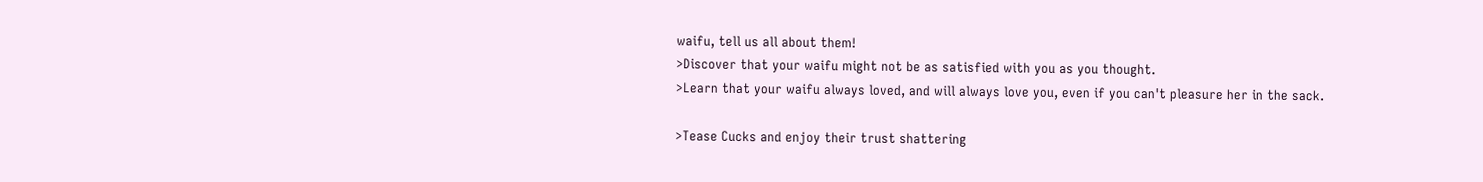waifu, tell us all about them!
>Discover that your waifu might not be as satisfied with you as you thought.
>Learn that your waifu always loved, and will always love you, even if you can't pleasure her in the sack.

>Tease Cucks and enjoy their trust shattering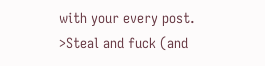with your every post.
>Steal and fuck (and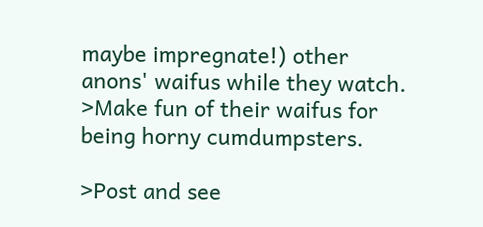maybe impregnate!) other anons' waifus while they watch.
>Make fun of their waifus for being horny cumdumpsters.

>Post and see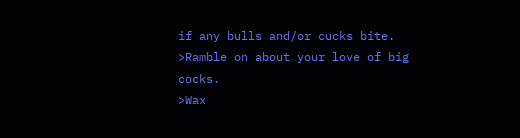if any bulls and/or cucks bite.
>Ramble on about your love of big cocks.
>Wax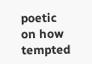poetic on how tempted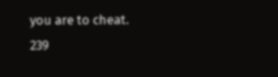you are to cheat.
239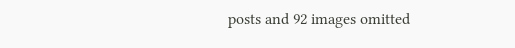posts and 92 images omitted